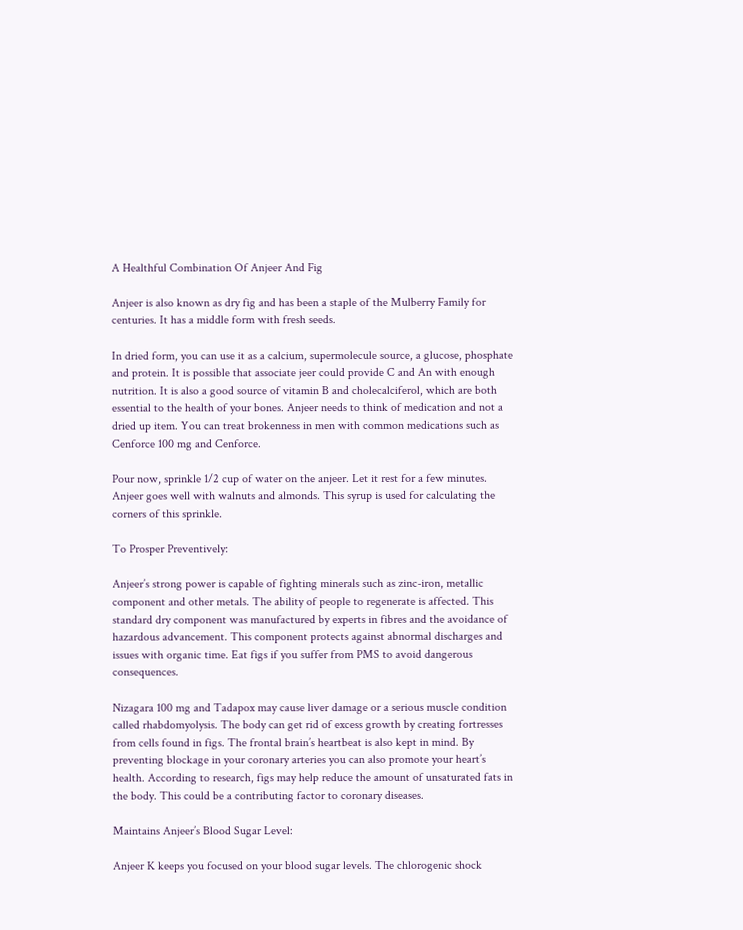A Healthful Combination Of Anjeer And Fig

Anjeer is also known as dry fig and has been a staple of the Mulberry Family for centuries. It has a middle form with fresh seeds.

In dried form, you can use it as a calcium, supermolecule source, a glucose, phosphate and protein. It is possible that associate jeer could provide C and An with enough nutrition. It is also a good source of vitamin B and cholecalciferol, which are both essential to the health of your bones. Anjeer needs to think of medication and not a dried up item. You can treat brokenness in men with common medications such as Cenforce 100 mg and Cenforce.

Pour now, sprinkle 1/2 cup of water on the anjeer. Let it rest for a few minutes. Anjeer goes well with walnuts and almonds. This syrup is used for calculating the corners of this sprinkle.

To Prosper Preventively:

Anjeer’s strong power is capable of fighting minerals such as zinc-iron, metallic component and other metals. The ability of people to regenerate is affected. This standard dry component was manufactured by experts in fibres and the avoidance of hazardous advancement. This component protects against abnormal discharges and issues with organic time. Eat figs if you suffer from PMS to avoid dangerous consequences.

Nizagara 100 mg and Tadapox may cause liver damage or a serious muscle condition called rhabdomyolysis. The body can get rid of excess growth by creating fortresses from cells found in figs. The frontal brain’s heartbeat is also kept in mind. By preventing blockage in your coronary arteries you can also promote your heart’s health. According to research, figs may help reduce the amount of unsaturated fats in the body. This could be a contributing factor to coronary diseases.

Maintains Anjeer’s Blood Sugar Level:

Anjeer K keeps you focused on your blood sugar levels. The chlorogenic shock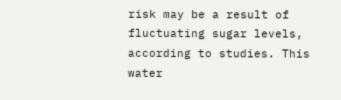risk may be a result of fluctuating sugar levels, according to studies. This water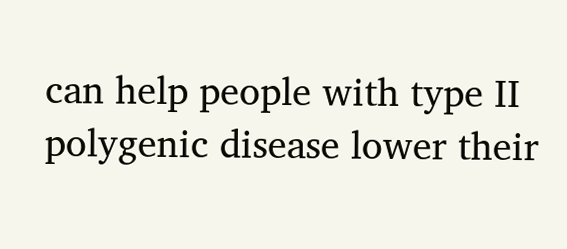can help people with type II polygenic disease lower their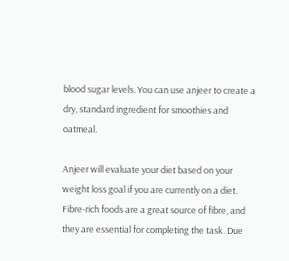blood sugar levels. You can use anjeer to create a dry, standard ingredient for smoothies and oatmeal.

Anjeer will evaluate your diet based on your weight loss goal if you are currently on a diet. Fibre-rich foods are a great source of fibre, and they are essential for completing the task. Due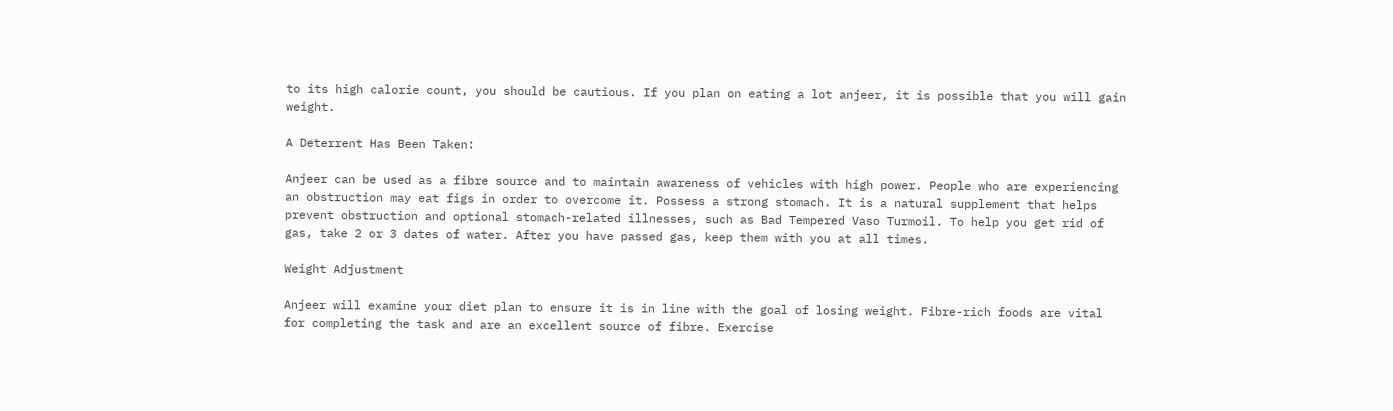to its high calorie count, you should be cautious. If you plan on eating a lot anjeer, it is possible that you will gain weight.

A Deterrent Has Been Taken:

Anjeer can be used as a fibre source and to maintain awareness of vehicles with high power. People who are experiencing an obstruction may eat figs in order to overcome it. Possess a strong stomach. It is a natural supplement that helps prevent obstruction and optional stomach-related illnesses, such as Bad Tempered Vaso Turmoil. To help you get rid of gas, take 2 or 3 dates of water. After you have passed gas, keep them with you at all times.

Weight Adjustment

Anjeer will examine your diet plan to ensure it is in line with the goal of losing weight. Fibre-rich foods are vital for completing the task and are an excellent source of fibre. Exercise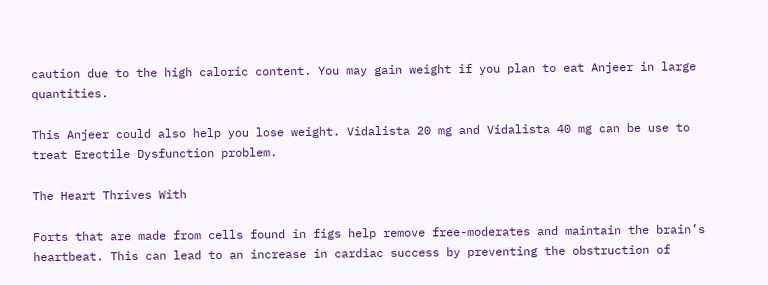caution due to the high caloric content. You may gain weight if you plan to eat Anjeer in large quantities.

This Anjeer could also help you lose weight. Vidalista 20 mg and Vidalista 40 mg can be use to treat Erectile Dysfunction problem.

The Heart Thrives With

Forts that are made from cells found in figs help remove free-moderates and maintain the brain’s heartbeat. This can lead to an increase in cardiac success by preventing the obstruction of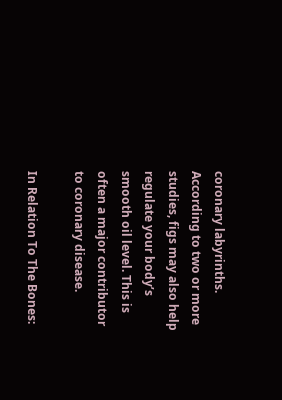coronary labyrinths. According to two or more studies, figs may also help regulate your body’s smooth oil level. This is often a major contributor to coronary disease.

In Relation To The Bones: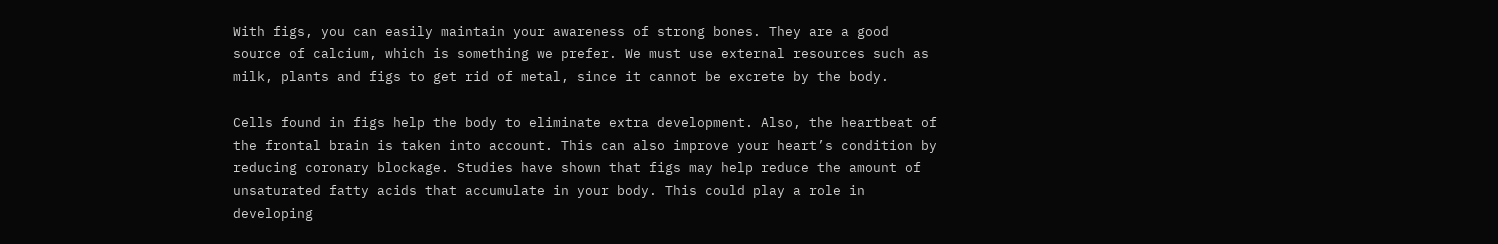With figs, you can easily maintain your awareness of strong bones. They are a good source of calcium, which is something we prefer. We must use external resources such as milk, plants and figs to get rid of metal, since it cannot be excrete by the body.

Cells found in figs help the body to eliminate extra development. Also, the heartbeat of the frontal brain is taken into account. This can also improve your heart’s condition by reducing coronary blockage. Studies have shown that figs may help reduce the amount of unsaturated fatty acids that accumulate in your body. This could play a role in developing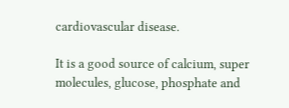cardiovascular disease.

It is a good source of calcium, super molecules, glucose, phosphate and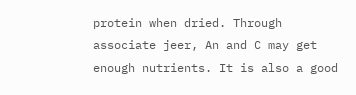protein when dried. Through associate jeer, An and C may get enough nutrients. It is also a good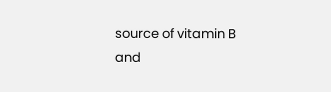source of vitamin B and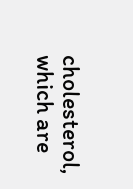cholesterol, which are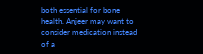both essential for bone health. Anjeer may want to consider medication instead of a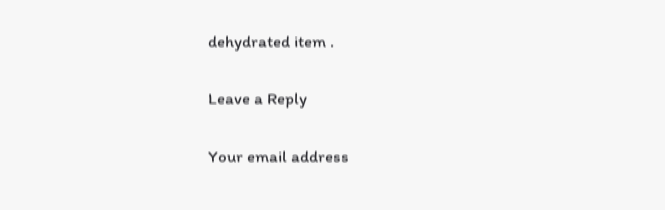dehydrated item .

Leave a Reply

Your email address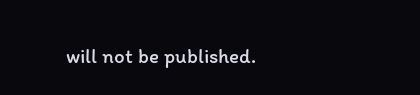will not be published.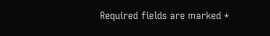Required fields are marked *